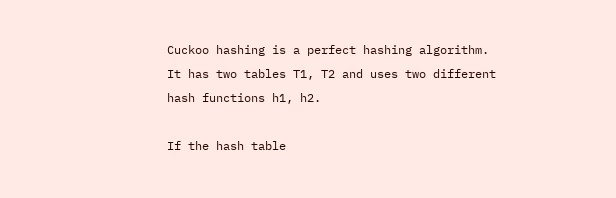Cuckoo hashing is a perfect hashing algorithm. It has two tables T1, T2 and uses two different hash functions h1, h2.

If the hash table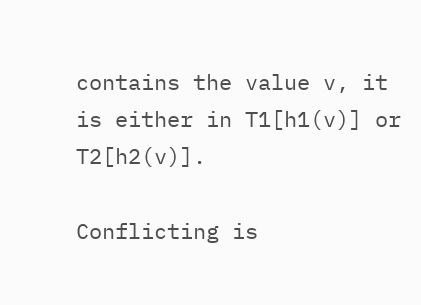contains the value v, it is either in T1[h1(v)] or T2[h2(v)].

Conflicting is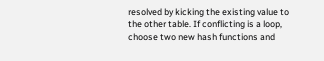resolved by kicking the existing value to the other table. If conflicting is a loop, choose two new hash functions and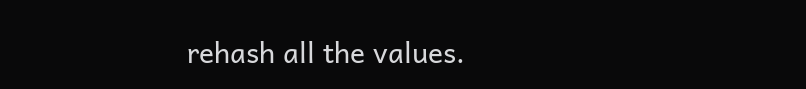rehash all the values.